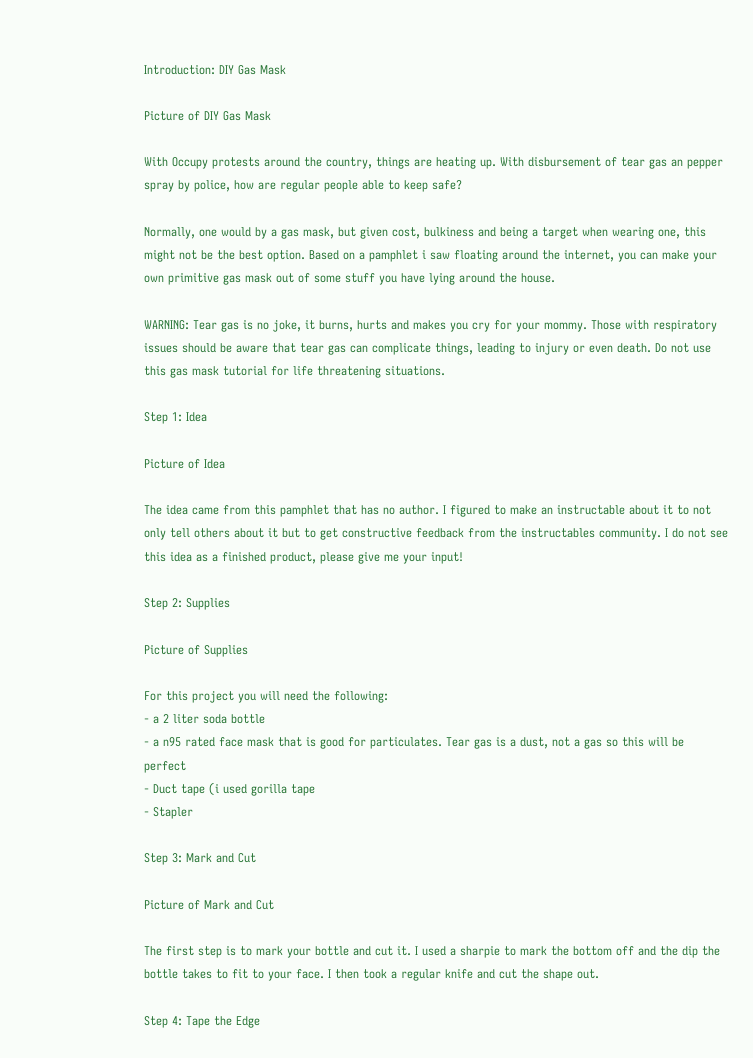Introduction: DIY Gas Mask

Picture of DIY Gas Mask

With Occupy protests around the country, things are heating up. With disbursement of tear gas an pepper spray by police, how are regular people able to keep safe?

Normally, one would by a gas mask, but given cost, bulkiness and being a target when wearing one, this might not be the best option. Based on a pamphlet i saw floating around the internet, you can make your own primitive gas mask out of some stuff you have lying around the house.

WARNING: Tear gas is no joke, it burns, hurts and makes you cry for your mommy. Those with respiratory issues should be aware that tear gas can complicate things, leading to injury or even death. Do not use this gas mask tutorial for life threatening situations.

Step 1: Idea

Picture of Idea

The idea came from this pamphlet that has no author. I figured to make an instructable about it to not only tell others about it but to get constructive feedback from the instructables community. I do not see this idea as a finished product, please give me your input!

Step 2: Supplies

Picture of Supplies

For this project you will need the following:
- a 2 liter soda bottle
- a n95 rated face mask that is good for particulates. Tear gas is a dust, not a gas so this will be perfect
- Duct tape (i used gorilla tape
- Stapler

Step 3: Mark and Cut

Picture of Mark and Cut

The first step is to mark your bottle and cut it. I used a sharpie to mark the bottom off and the dip the bottle takes to fit to your face. I then took a regular knife and cut the shape out.

Step 4: Tape the Edge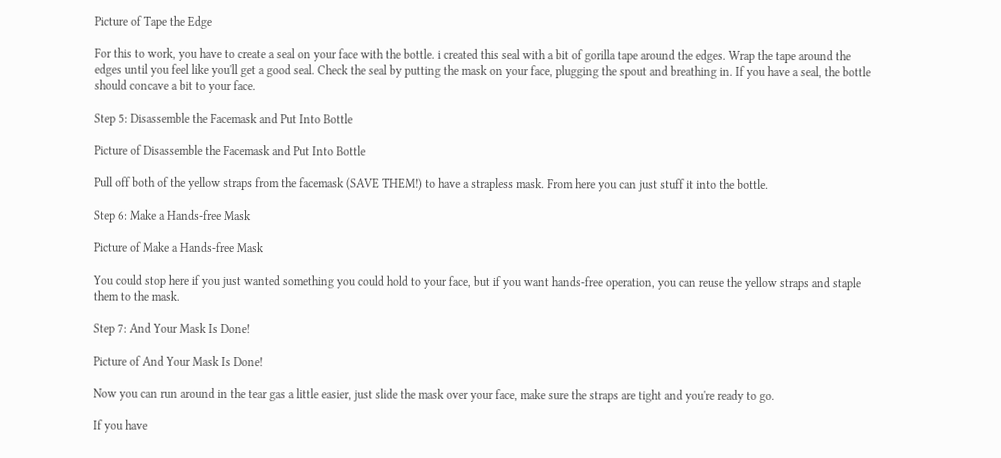Picture of Tape the Edge

For this to work, you have to create a seal on your face with the bottle. i created this seal with a bit of gorilla tape around the edges. Wrap the tape around the edges until you feel like you'll get a good seal. Check the seal by putting the mask on your face, plugging the spout and breathing in. If you have a seal, the bottle should concave a bit to your face.

Step 5: Disassemble the Facemask and Put Into Bottle

Picture of Disassemble the Facemask and Put Into Bottle

Pull off both of the yellow straps from the facemask (SAVE THEM!) to have a strapless mask. From here you can just stuff it into the bottle.

Step 6: Make a Hands-free Mask

Picture of Make a Hands-free Mask

You could stop here if you just wanted something you could hold to your face, but if you want hands-free operation, you can reuse the yellow straps and staple them to the mask.

Step 7: And Your Mask Is Done!

Picture of And Your Mask Is Done!

Now you can run around in the tear gas a little easier, just slide the mask over your face, make sure the straps are tight and you're ready to go.

If you have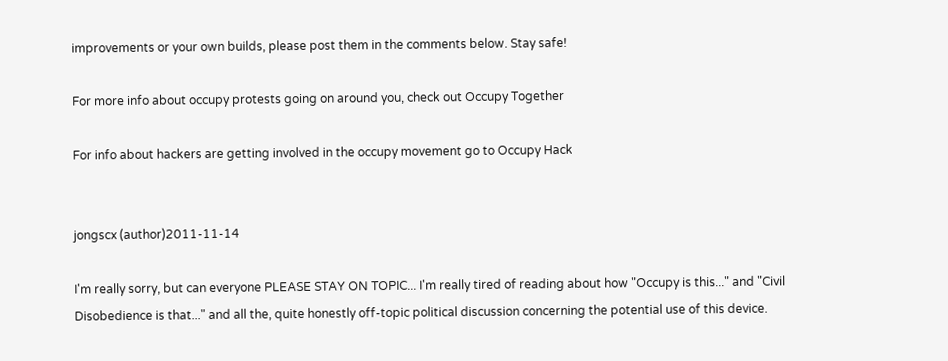improvements or your own builds, please post them in the comments below. Stay safe!

For more info about occupy protests going on around you, check out Occupy Together

For info about hackers are getting involved in the occupy movement go to Occupy Hack


jongscx (author)2011-11-14

I'm really sorry, but can everyone PLEASE STAY ON TOPIC... I'm really tired of reading about how "Occupy is this..." and "Civil Disobedience is that..." and all the, quite honestly off-topic political discussion concerning the potential use of this device.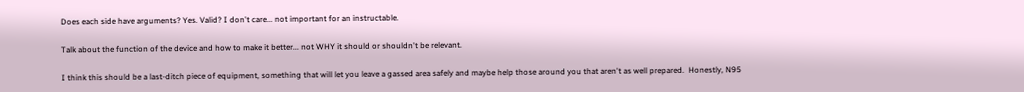Does each side have arguments? Yes. Valid? I don't care... not important for an instructable.

Talk about the function of the device and how to make it better... not WHY it should or shouldn't be relevant.

I think this should be a last-ditch piece of equipment, something that will let you leave a gassed area safely and maybe help those around you that aren't as well prepared.  Honestly, N95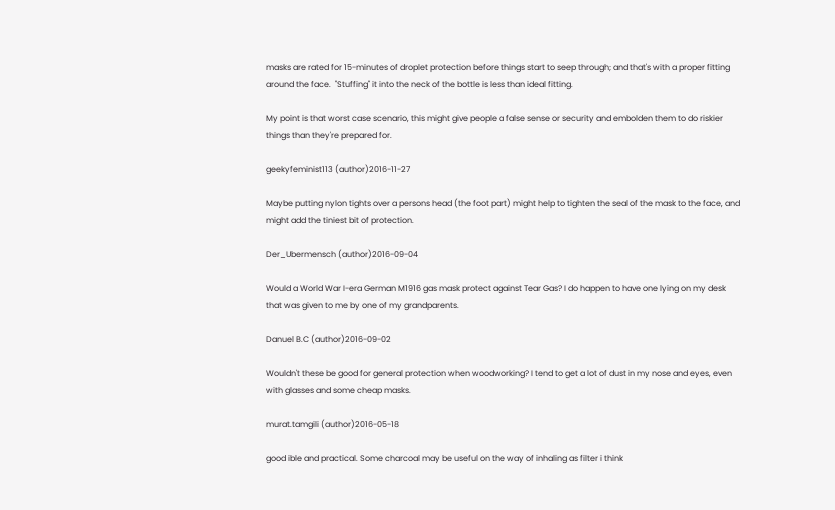masks are rated for 15-minutes of droplet protection before things start to seep through; and that's with a proper fitting around the face.  "Stuffing" it into the neck of the bottle is less than ideal fitting.

My point is that worst case scenario, this might give people a false sense or security and embolden them to do riskier things than they're prepared for.

geekyfeminist113 (author)2016-11-27

Maybe putting nylon tights over a persons head (the foot part) might help to tighten the seal of the mask to the face, and might add the tiniest bit of protection.

Der_Ubermensch (author)2016-09-04

Would a World War I-era German M1916 gas mask protect against Tear Gas? I do happen to have one lying on my desk that was given to me by one of my grandparents.

Danuel B.C (author)2016-09-02

Wouldn't these be good for general protection when woodworking? I tend to get a lot of dust in my nose and eyes, even with glasses and some cheap masks.

murat.tamgili (author)2016-05-18

good ible and practical. Some charcoal may be useful on the way of inhaling as filter i think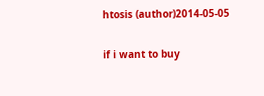htosis (author)2014-05-05

if i want to buy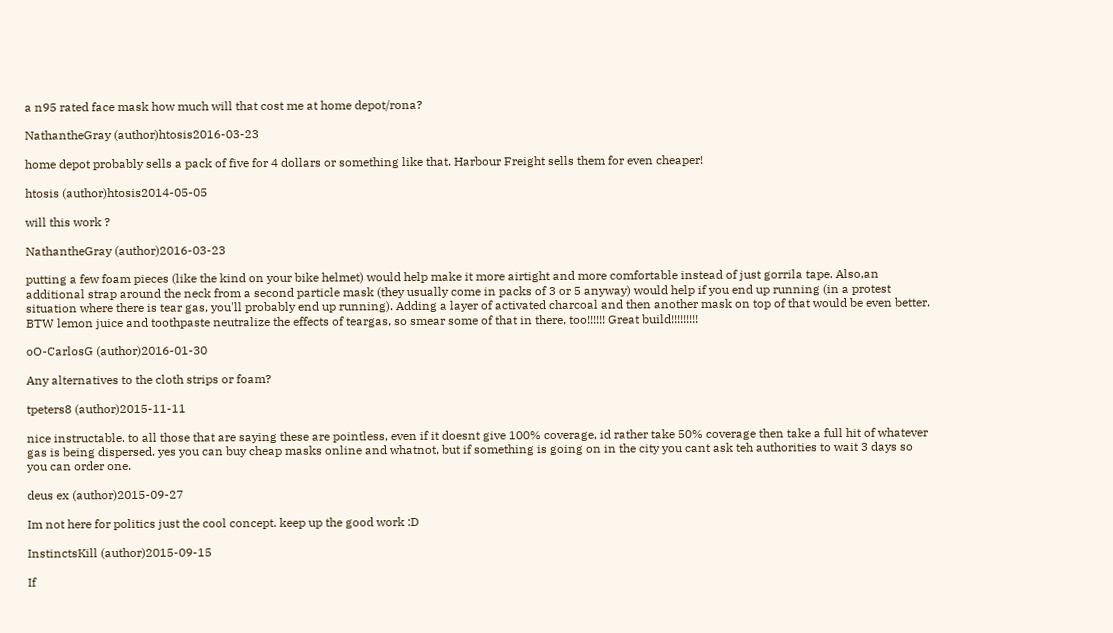a n95 rated face mask how much will that cost me at home depot/rona?

NathantheGray (author)htosis2016-03-23

home depot probably sells a pack of five for 4 dollars or something like that. Harbour Freight sells them for even cheaper!

htosis (author)htosis2014-05-05

will this work ?

NathantheGray (author)2016-03-23

putting a few foam pieces (like the kind on your bike helmet) would help make it more airtight and more comfortable instead of just gorrila tape. Also,an additional strap around the neck from a second particle mask (they usually come in packs of 3 or 5 anyway) would help if you end up running (in a protest situation where there is tear gas, you'll probably end up running). Adding a layer of activated charcoal and then another mask on top of that would be even better. BTW lemon juice and toothpaste neutralize the effects of teargas, so smear some of that in there, too!!!!!! Great build!!!!!!!!!

oO-CarlosG (author)2016-01-30

Any alternatives to the cloth strips or foam?

tpeters8 (author)2015-11-11

nice instructable. to all those that are saying these are pointless, even if it doesnt give 100% coverage, id rather take 50% coverage then take a full hit of whatever gas is being dispersed. yes you can buy cheap masks online and whatnot, but if something is going on in the city you cant ask teh authorities to wait 3 days so you can order one.

deus ex (author)2015-09-27

Im not here for politics just the cool concept. keep up the good work :D

InstinctsKill (author)2015-09-15

If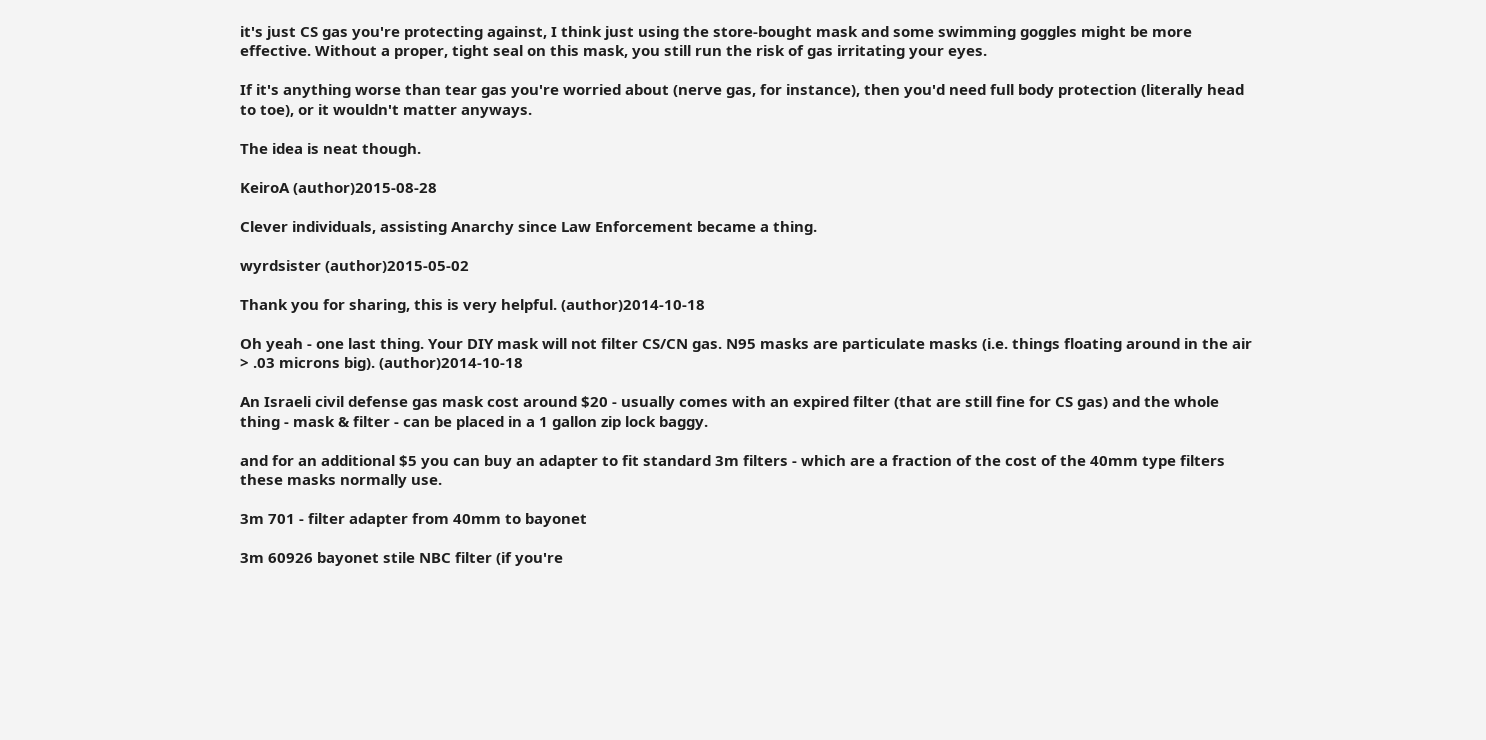it's just CS gas you're protecting against, I think just using the store-bought mask and some swimming goggles might be more effective. Without a proper, tight seal on this mask, you still run the risk of gas irritating your eyes.

If it's anything worse than tear gas you're worried about (nerve gas, for instance), then you'd need full body protection (literally head to toe), or it wouldn't matter anyways.

The idea is neat though.

KeiroA (author)2015-08-28

Clever individuals, assisting Anarchy since Law Enforcement became a thing.

wyrdsister (author)2015-05-02

Thank you for sharing, this is very helpful. (author)2014-10-18

Oh yeah - one last thing. Your DIY mask will not filter CS/CN gas. N95 masks are particulate masks (i.e. things floating around in the air > .03 microns big). (author)2014-10-18

An Israeli civil defense gas mask cost around $20 - usually comes with an expired filter (that are still fine for CS gas) and the whole thing - mask & filter - can be placed in a 1 gallon zip lock baggy.

and for an additional $5 you can buy an adapter to fit standard 3m filters - which are a fraction of the cost of the 40mm type filters these masks normally use.

3m 701 - filter adapter from 40mm to bayonet

3m 60926 bayonet stile NBC filter (if you're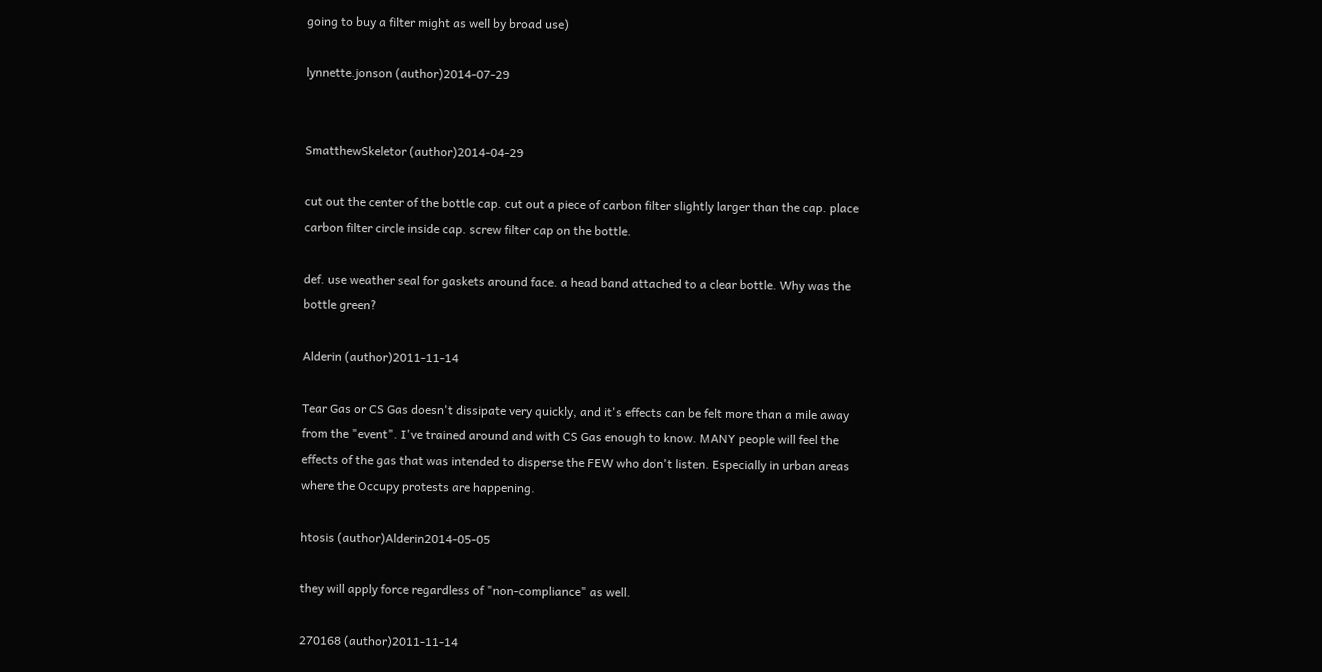going to buy a filter might as well by broad use)

lynnette.jonson (author)2014-07-29


SmatthewSkeletor (author)2014-04-29

cut out the center of the bottle cap. cut out a piece of carbon filter slightly larger than the cap. place carbon filter circle inside cap. screw filter cap on the bottle.

def. use weather seal for gaskets around face. a head band attached to a clear bottle. Why was the bottle green?

Alderin (author)2011-11-14

Tear Gas or CS Gas doesn't dissipate very quickly, and it's effects can be felt more than a mile away from the "event". I've trained around and with CS Gas enough to know. MANY people will feel the effects of the gas that was intended to disperse the FEW who don't listen. Especially in urban areas where the Occupy protests are happening.

htosis (author)Alderin2014-05-05

they will apply force regardless of "non-compliance" as well.

270168 (author)2011-11-14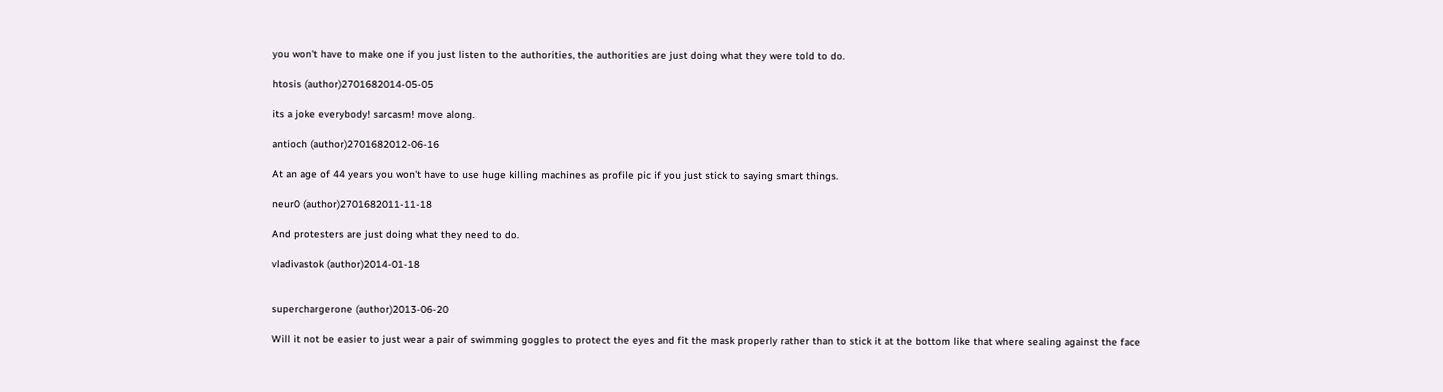you won't have to make one if you just listen to the authorities, the authorities are just doing what they were told to do.

htosis (author)2701682014-05-05

its a joke everybody! sarcasm! move along.

antioch (author)2701682012-06-16

At an age of 44 years you won't have to use huge killing machines as profile pic if you just stick to saying smart things.

neur0 (author)2701682011-11-18

And protesters are just doing what they need to do.

vladivastok (author)2014-01-18


superchargerone (author)2013-06-20

Will it not be easier to just wear a pair of swimming goggles to protect the eyes and fit the mask properly rather than to stick it at the bottom like that where sealing against the face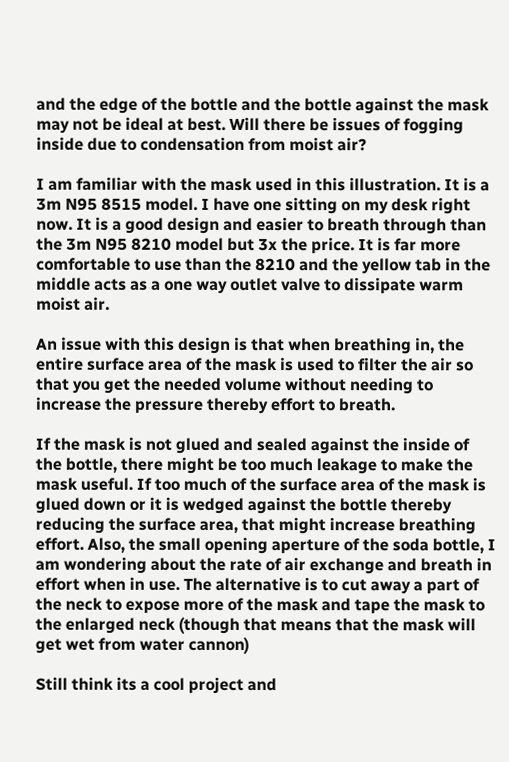and the edge of the bottle and the bottle against the mask may not be ideal at best. Will there be issues of fogging inside due to condensation from moist air?

I am familiar with the mask used in this illustration. It is a 3m N95 8515 model. I have one sitting on my desk right now. It is a good design and easier to breath through than the 3m N95 8210 model but 3x the price. It is far more comfortable to use than the 8210 and the yellow tab in the middle acts as a one way outlet valve to dissipate warm moist air.

An issue with this design is that when breathing in, the entire surface area of the mask is used to filter the air so that you get the needed volume without needing to increase the pressure thereby effort to breath.

If the mask is not glued and sealed against the inside of the bottle, there might be too much leakage to make the mask useful. If too much of the surface area of the mask is glued down or it is wedged against the bottle thereby reducing the surface area, that might increase breathing effort. Also, the small opening aperture of the soda bottle, I am wondering about the rate of air exchange and breath in effort when in use. The alternative is to cut away a part of the neck to expose more of the mask and tape the mask to the enlarged neck (though that means that the mask will get wet from water cannon)

Still think its a cool project and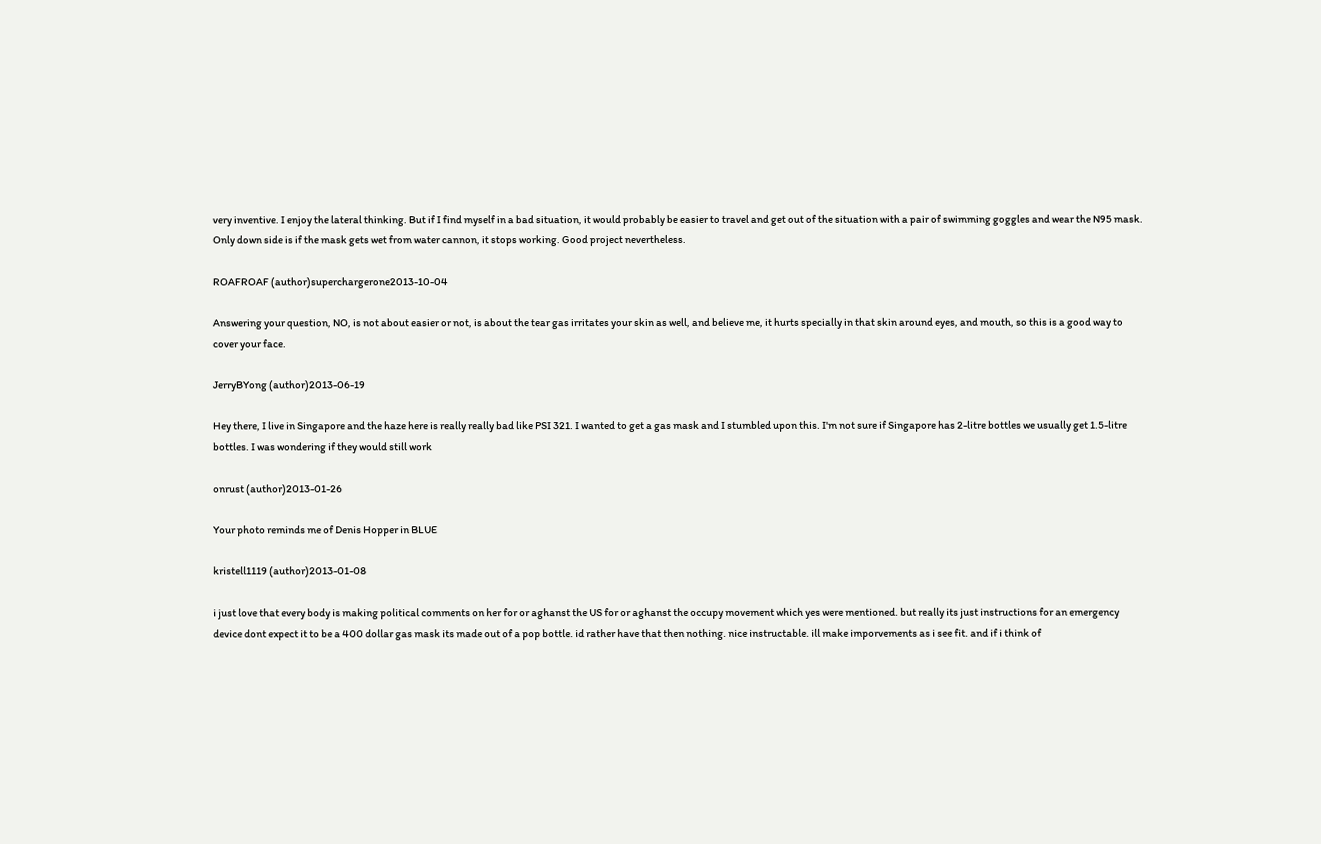very inventive. I enjoy the lateral thinking. But if I find myself in a bad situation, it would probably be easier to travel and get out of the situation with a pair of swimming goggles and wear the N95 mask. Only down side is if the mask gets wet from water cannon, it stops working. Good project nevertheless.

ROAFROAF (author)superchargerone2013-10-04

Answering your question, NO, is not about easier or not, is about the tear gas irritates your skin as well, and believe me, it hurts specially in that skin around eyes, and mouth, so this is a good way to cover your face.

JerryBYong (author)2013-06-19

Hey there, I live in Singapore and the haze here is really really bad like PSI 321. I wanted to get a gas mask and I stumbled upon this. I'm not sure if Singapore has 2-litre bottles we usually get 1.5-litre bottles. I was wondering if they would still work

onrust (author)2013-01-26

Your photo reminds me of Denis Hopper in BLUE

kristell1119 (author)2013-01-08

i just love that every body is making political comments on her for or aghanst the US for or aghanst the occupy movement which yes were mentioned. but really its just instructions for an emergency device dont expect it to be a 400 dollar gas mask its made out of a pop bottle. id rather have that then nothing. nice instructable. ill make imporvements as i see fit. and if i think of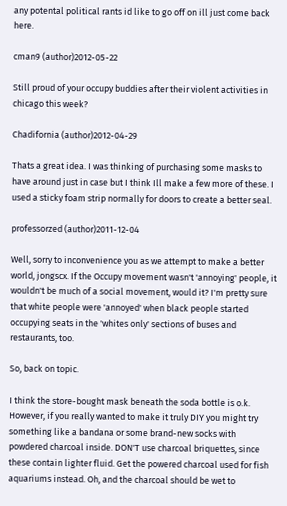any potental political rants id like to go off on ill just come back here.

cman9 (author)2012-05-22

Still proud of your occupy buddies after their violent activities in chicago this week?

Chadifornia (author)2012-04-29

Thats a great idea. I was thinking of purchasing some masks to have around just in case but I think Ill make a few more of these. I used a sticky foam strip normally for doors to create a better seal.

professorzed (author)2011-12-04

Well, sorry to inconvenience you as we attempt to make a better world, jongscx. If the Occupy movement wasn't 'annoying' people, it wouldn't be much of a social movement, would it? I'm pretty sure that white people were 'annoyed' when black people started occupying seats in the 'whites only' sections of buses and restaurants, too.

So, back on topic.

I think the store-bought mask beneath the soda bottle is o.k. However, if you really wanted to make it truly DIY you might try something like a bandana or some brand-new socks with powdered charcoal inside. DON'T use charcoal briquettes, since these contain lighter fluid. Get the powered charcoal used for fish aquariums instead. Oh, and the charcoal should be wet to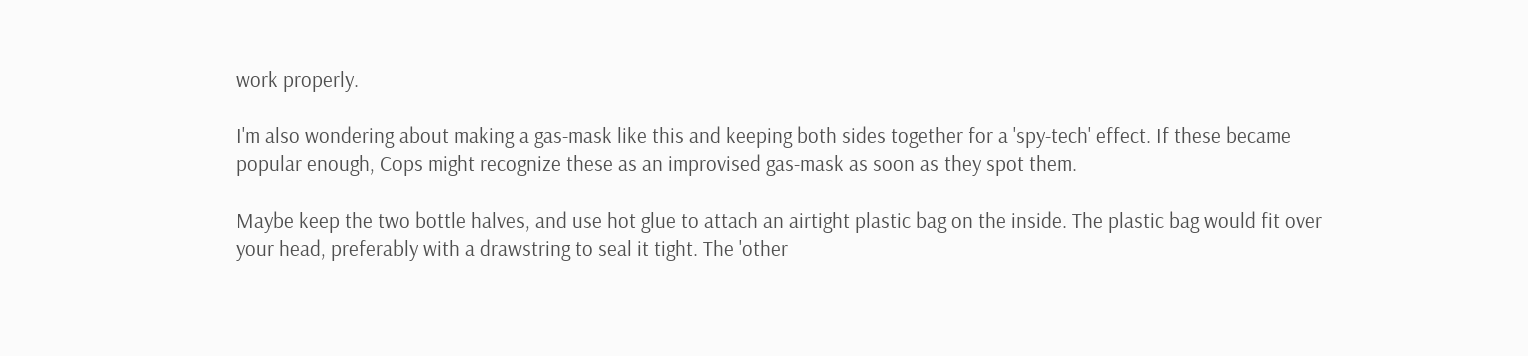work properly.

I'm also wondering about making a gas-mask like this and keeping both sides together for a 'spy-tech' effect. If these became popular enough, Cops might recognize these as an improvised gas-mask as soon as they spot them.

Maybe keep the two bottle halves, and use hot glue to attach an airtight plastic bag on the inside. The plastic bag would fit over your head, preferably with a drawstring to seal it tight. The 'other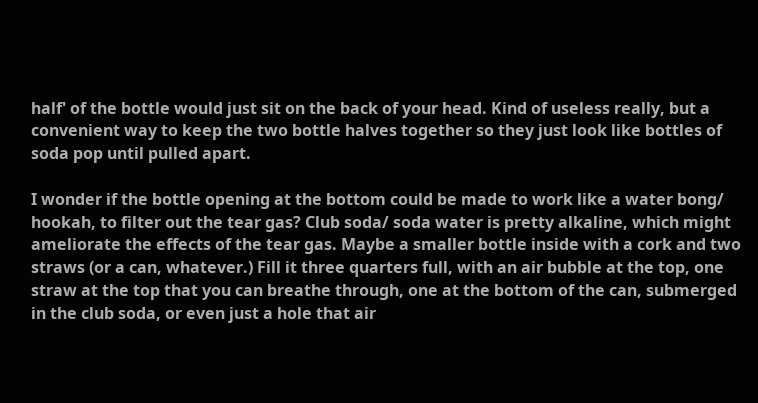half' of the bottle would just sit on the back of your head. Kind of useless really, but a convenient way to keep the two bottle halves together so they just look like bottles of soda pop until pulled apart.

I wonder if the bottle opening at the bottom could be made to work like a water bong/ hookah, to filter out the tear gas? Club soda/ soda water is pretty alkaline, which might ameliorate the effects of the tear gas. Maybe a smaller bottle inside with a cork and two straws (or a can, whatever.) Fill it three quarters full, with an air bubble at the top, one straw at the top that you can breathe through, one at the bottom of the can, submerged in the club soda, or even just a hole that air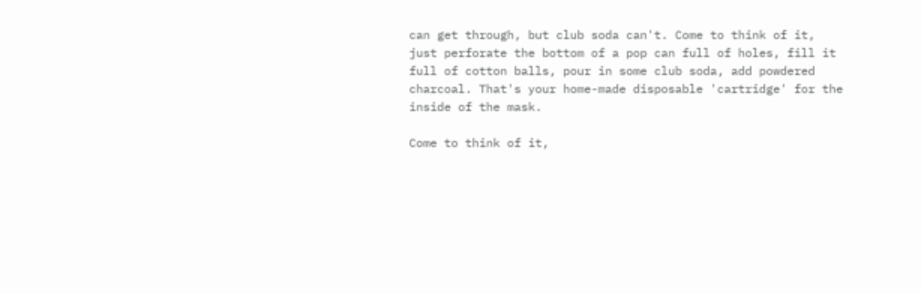can get through, but club soda can't. Come to think of it, just perforate the bottom of a pop can full of holes, fill it full of cotton balls, pour in some club soda, add powdered charcoal. That's your home-made disposable 'cartridge' for the inside of the mask.

Come to think of it,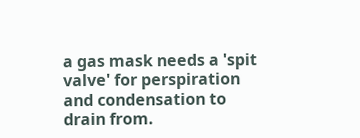a gas mask needs a 'spit valve' for perspiration and condensation to drain from.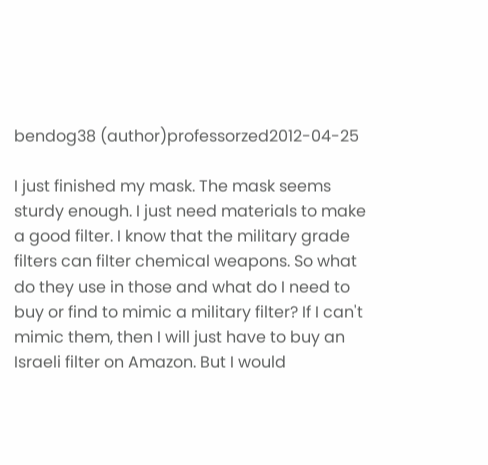bendog38 (author)professorzed2012-04-25

I just finished my mask. The mask seems sturdy enough. I just need materials to make a good filter. I know that the military grade filters can filter chemical weapons. So what do they use in those and what do I need to buy or find to mimic a military filter? If I can't mimic them, then I will just have to buy an Israeli filter on Amazon. But I would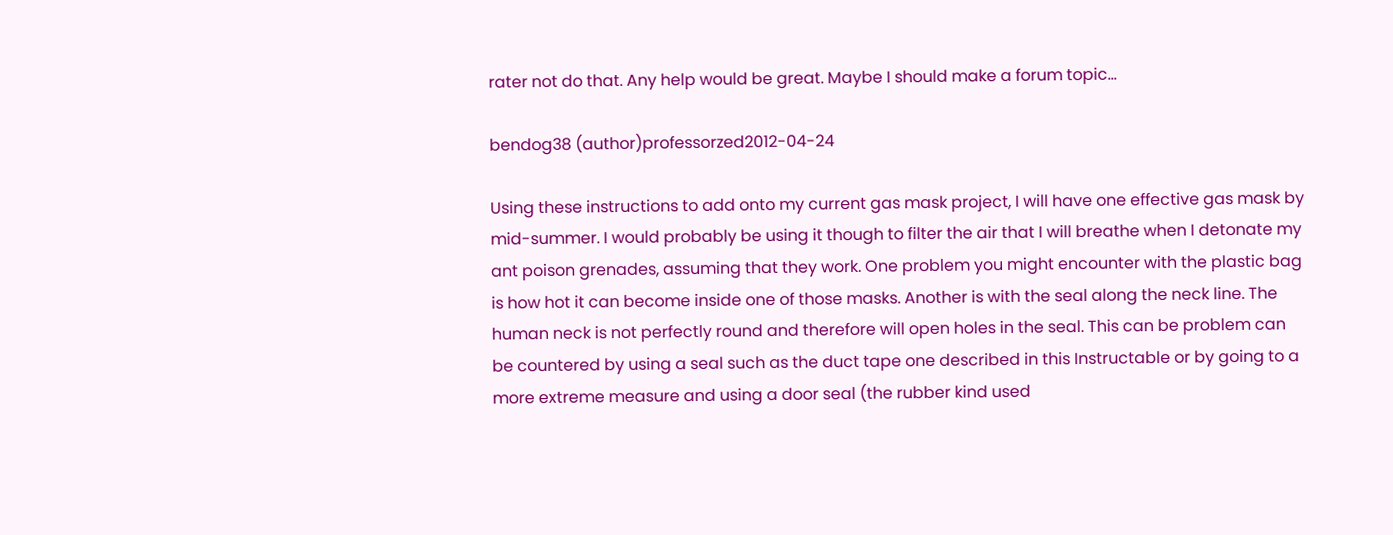rater not do that. Any help would be great. Maybe I should make a forum topic...

bendog38 (author)professorzed2012-04-24

Using these instructions to add onto my current gas mask project, I will have one effective gas mask by mid-summer. I would probably be using it though to filter the air that I will breathe when I detonate my ant poison grenades, assuming that they work. One problem you might encounter with the plastic bag is how hot it can become inside one of those masks. Another is with the seal along the neck line. The human neck is not perfectly round and therefore will open holes in the seal. This can be problem can be countered by using a seal such as the duct tape one described in this Instructable or by going to a more extreme measure and using a door seal (the rubber kind used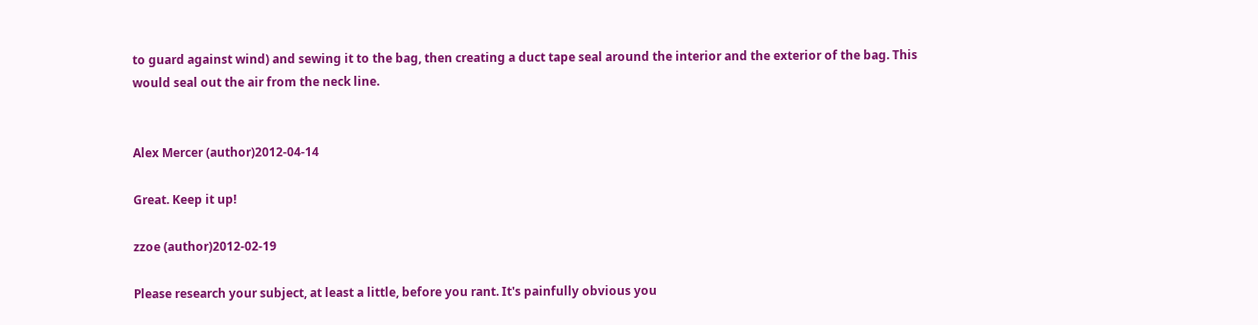to guard against wind) and sewing it to the bag, then creating a duct tape seal around the interior and the exterior of the bag. This would seal out the air from the neck line.


Alex Mercer (author)2012-04-14

Great. Keep it up!

zzoe (author)2012-02-19

Please research your subject, at least a little, before you rant. It's painfully obvious you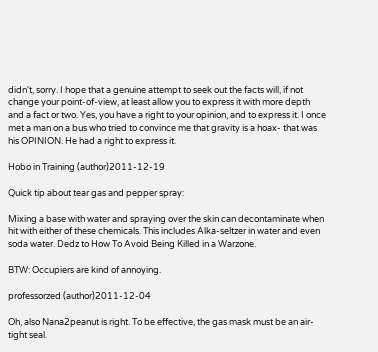didn't, sorry. I hope that a genuine attempt to seek out the facts will, if not change your point-of-view, at least allow you to express it with more depth and a fact or two. Yes, you have a right to your opinion, and to express it. I once met a man on a bus who tried to convince me that gravity is a hoax- that was his OPINION. He had a right to express it.

Hobo in Training (author)2011-12-19

Quick tip about tear gas and pepper spray:

Mixing a base with water and spraying over the skin can decontaminate when hit with either of these chemicals. This includes Alka-seltzer in water and even soda water. Dedz to How To Avoid Being Killed in a Warzone.

BTW: Occupiers are kind of annoying.

professorzed (author)2011-12-04

Oh, also Nana2peanut is right. To be effective, the gas mask must be an air-tight seal.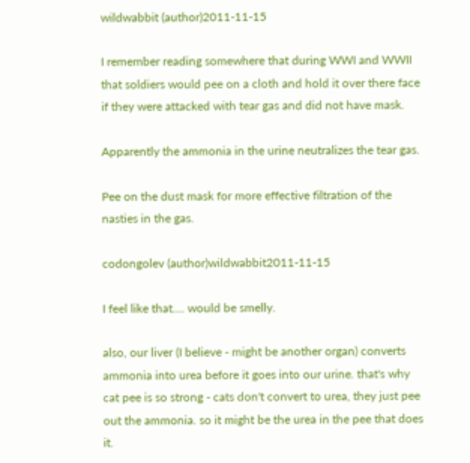wildwabbit (author)2011-11-15

I remember reading somewhere that during WWI and WWII that soldiers would pee on a cloth and hold it over there face if they were attacked with tear gas and did not have mask.

Apparently the ammonia in the urine neutralizes the tear gas.

Pee on the dust mask for more effective filtration of the nasties in the gas.

codongolev (author)wildwabbit2011-11-15

I feel like that.... would be smelly.

also, our liver (I believe - might be another organ) converts ammonia into urea before it goes into our urine. that's why cat pee is so strong - cats don't convert to urea, they just pee out the ammonia. so it might be the urea in the pee that does it.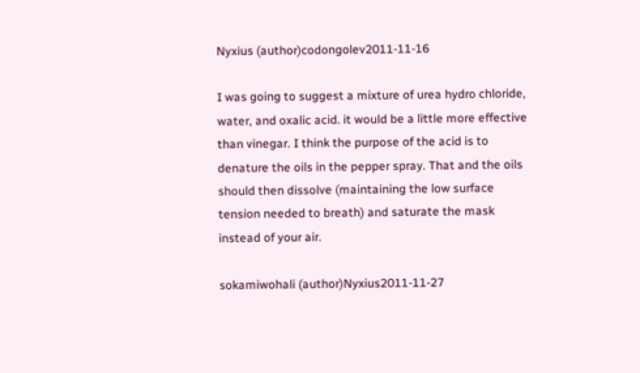Nyxius (author)codongolev2011-11-16

I was going to suggest a mixture of urea hydro chloride, water, and oxalic acid. it would be a little more effective than vinegar. I think the purpose of the acid is to denature the oils in the pepper spray. That and the oils should then dissolve (maintaining the low surface tension needed to breath) and saturate the mask instead of your air.

sokamiwohali (author)Nyxius2011-11-27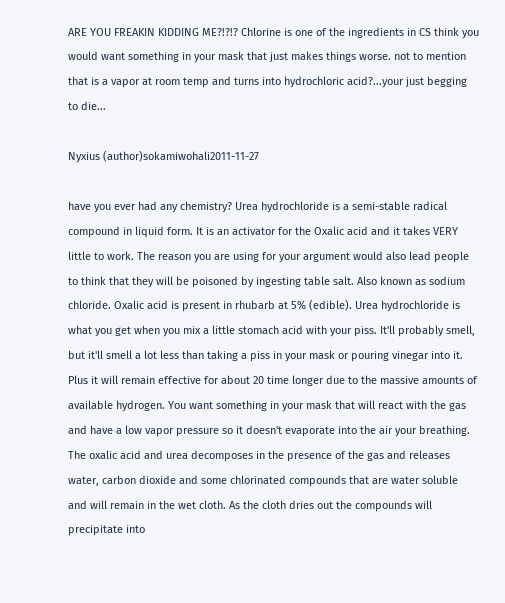ARE YOU FREAKIN KIDDING ME?!?!? Chlorine is one of the ingredients in CS think you would want something in your mask that just makes things worse. not to mention that is a vapor at room temp and turns into hydrochloric acid?...your just begging to die...

Nyxius (author)sokamiwohali2011-11-27

have you ever had any chemistry? Urea hydrochloride is a semi-stable radical compound in liquid form. It is an activator for the Oxalic acid and it takes VERY little to work. The reason you are using for your argument would also lead people to think that they will be poisoned by ingesting table salt. Also known as sodium chloride. Oxalic acid is present in rhubarb at 5% (edible). Urea hydrochloride is what you get when you mix a little stomach acid with your piss. It'll probably smell, but it'll smell a lot less than taking a piss in your mask or pouring vinegar into it. Plus it will remain effective for about 20 time longer due to the massive amounts of available hydrogen. You want something in your mask that will react with the gas and have a low vapor pressure so it doesn't evaporate into the air your breathing. The oxalic acid and urea decomposes in the presence of the gas and releases water, carbon dioxide and some chlorinated compounds that are water soluble and will remain in the wet cloth. As the cloth dries out the compounds will precipitate into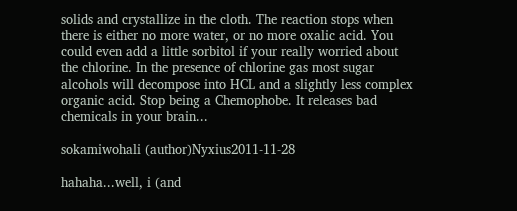solids and crystallize in the cloth. The reaction stops when there is either no more water, or no more oxalic acid. You could even add a little sorbitol if your really worried about the chlorine. In the presence of chlorine gas most sugar alcohols will decompose into HCL and a slightly less complex organic acid. Stop being a Chemophobe. It releases bad chemicals in your brain...

sokamiwohali (author)Nyxius2011-11-28

hahaha...well, i (and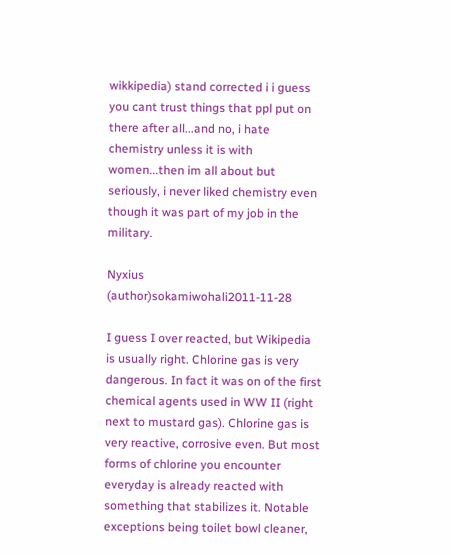wikkipedia) stand corrected i i guess you cant trust things that ppl put on there after all...and no, i hate chemistry unless it is with women...then im all about but seriously, i never liked chemistry even though it was part of my job in the military.

Nyxius (author)sokamiwohali2011-11-28

I guess I over reacted, but Wikipedia is usually right. Chlorine gas is very dangerous. In fact it was on of the first chemical agents used in WW II (right next to mustard gas). Chlorine gas is very reactive, corrosive even. But most forms of chlorine you encounter everyday is already reacted with something that stabilizes it. Notable exceptions being toilet bowl cleaner,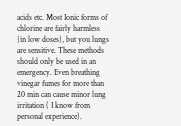acids etc. Most Ionic forms of chlorine are fairly harmless {in low doses}, but you lungs are sensitive. These methods should only be used in an emergency. Even breathing vinegar fumes for more than 20 min can cause minor lung irritation ( I know from personal experience).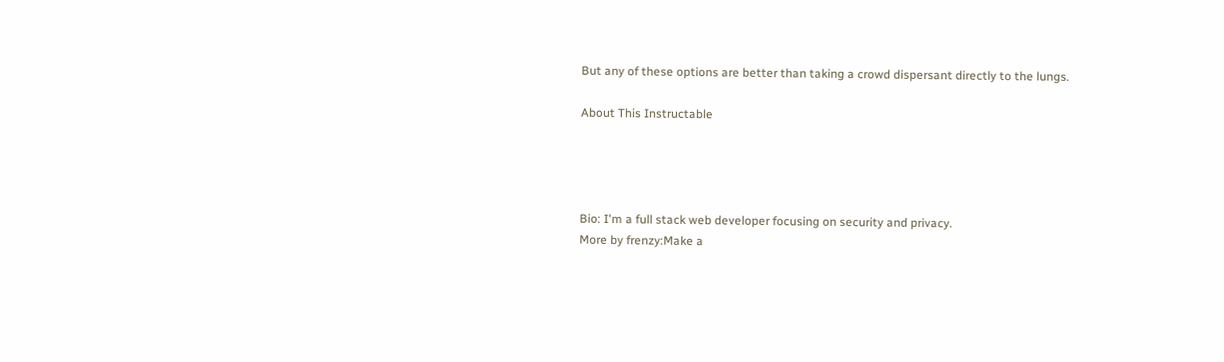But any of these options are better than taking a crowd dispersant directly to the lungs.

About This Instructable




Bio: I'm a full stack web developer focusing on security and privacy.
More by frenzy:Make a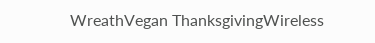WreathVegan ThanksgivingWireless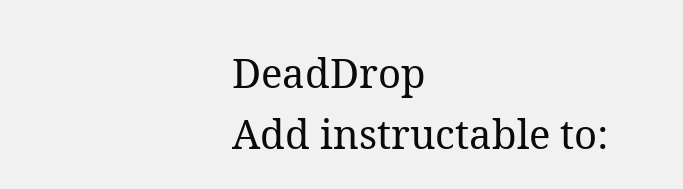DeadDrop
Add instructable to: